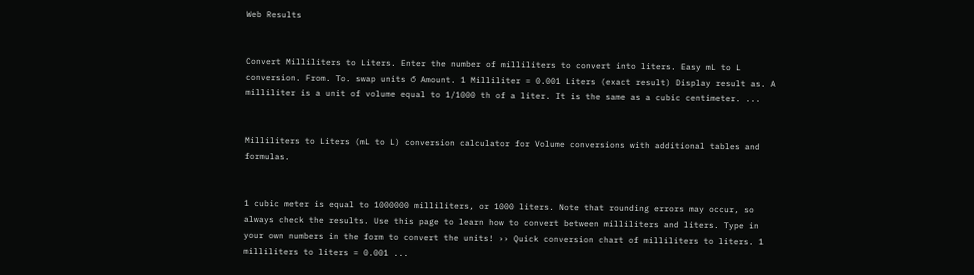Web Results


Convert Milliliters to Liters. Enter the number of milliliters to convert into liters. Easy mL to L conversion. From. To. swap units ↺ Amount. 1 Milliliter = 0.001 Liters (exact result) Display result as. A milliliter is a unit of volume equal to 1/1000 th of a liter. It is the same as a cubic centimeter. ...


Milliliters to Liters (mL to L) conversion calculator for Volume conversions with additional tables and formulas.


1 cubic meter is equal to 1000000 milliliters, or 1000 liters. Note that rounding errors may occur, so always check the results. Use this page to learn how to convert between milliliters and liters. Type in your own numbers in the form to convert the units! ›› Quick conversion chart of milliliters to liters. 1 milliliters to liters = 0.001 ...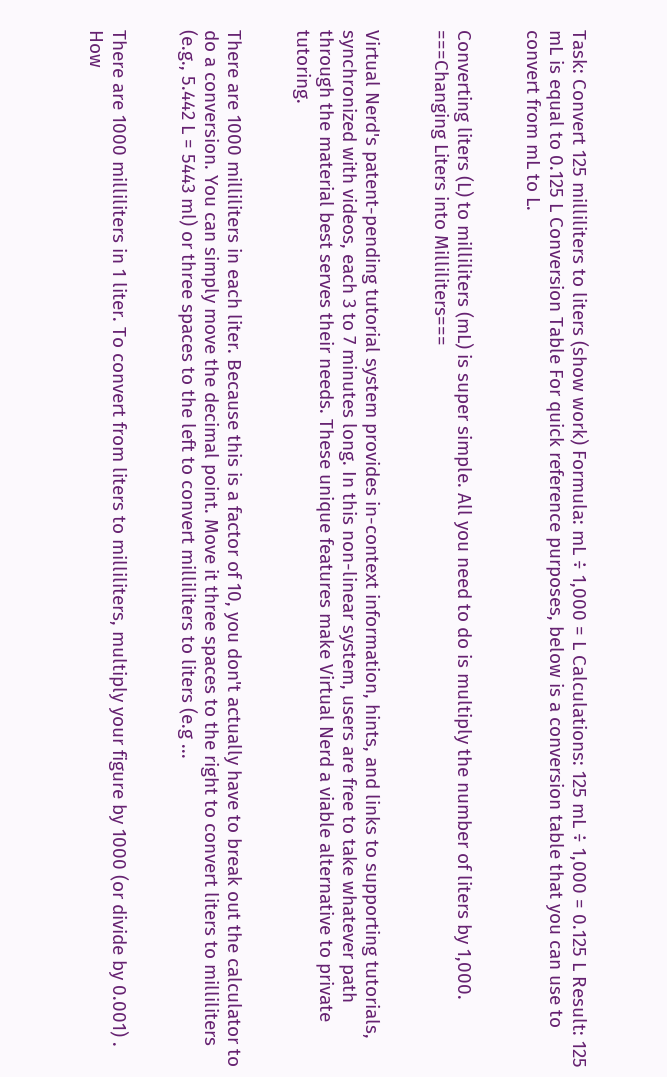Task: Convert 125 milliliters to liters (show work) Formula: mL ÷ 1,000 = L Calculations: 125 mL ÷ 1,000 = 0.125 L Result: 125 mL is equal to 0.125 L Conversion Table For quick reference purposes, below is a conversion table that you can use to convert from mL to L.


Converting liters (L) to milliliters (mL) is super simple. All you need to do is multiply the number of liters by 1,000. ===Changing Liters into Milliliters===


Virtual Nerd's patent-pending tutorial system provides in-context information, hints, and links to supporting tutorials, synchronized with videos, each 3 to 7 minutes long. In this non-linear system, users are free to take whatever path through the material best serves their needs. These unique features make Virtual Nerd a viable alternative to private tutoring.


There are 1000 milliliters in each liter. Because this is a factor of 10, you don't actually have to break out the calculator to do a conversion. You can simply move the decimal point. Move it three spaces to the right to convert liters to milliliters (e.g., 5.442 L = 5443 ml) or three spaces to the left to convert milliliters to liters (e.g ...


There are 1000 milliliters in 1 liter. To convert from liters to milliliters, multiply your figure by 1000 (or divide by 0.001) . How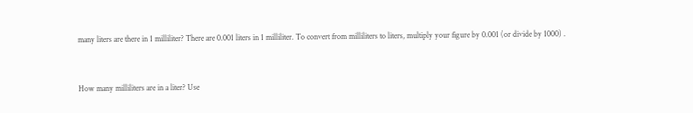many liters are there in 1 milliliter? There are 0.001 liters in 1 milliliter. To convert from milliliters to liters, multiply your figure by 0.001 (or divide by 1000) .


How many milliliters are in a liter? Use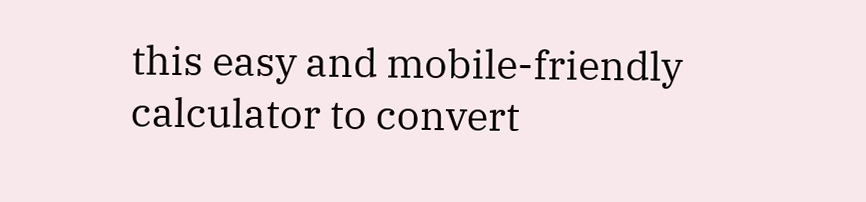this easy and mobile-friendly calculator to convert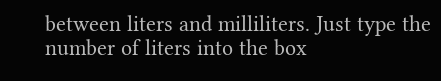between liters and milliliters. Just type the number of liters into the box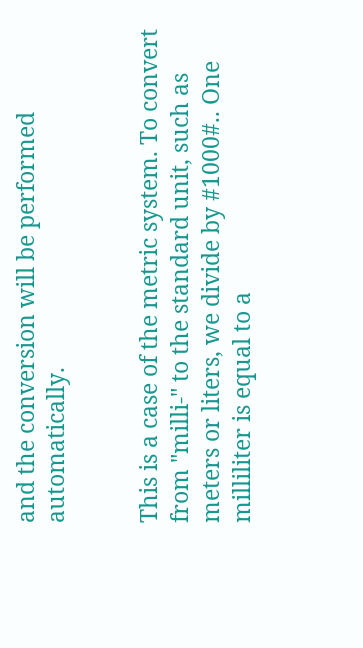and the conversion will be performed automatically.


This is a case of the metric system. To convert from "milli-" to the standard unit, such as meters or liters, we divide by #1000#.. One milliliter is equal to a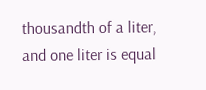thousandth of a liter, and one liter is equal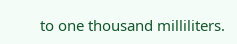to one thousand milliliters.